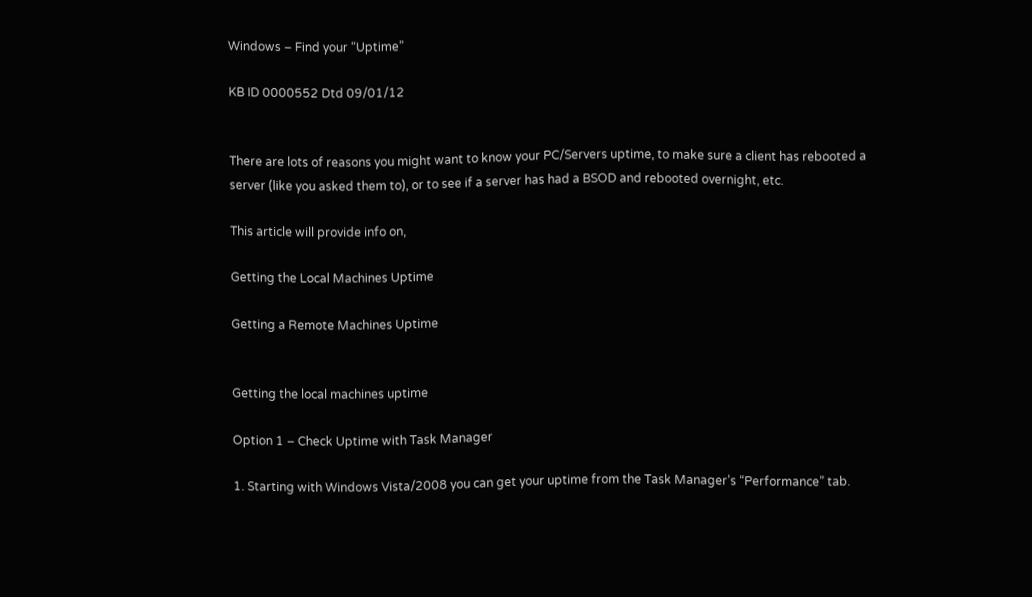Windows – Find your “Uptime”

KB ID 0000552 Dtd 09/01/12


There are lots of reasons you might want to know your PC/Servers uptime, to make sure a client has rebooted a server (like you asked them to), or to see if a server has had a BSOD and rebooted overnight, etc.

This article will provide info on,

Getting the Local Machines Uptime

Getting a Remote Machines Uptime


Getting the local machines uptime

Option 1 – Check Uptime with Task Manager

1. Starting with Windows Vista/2008 you can get your uptime from the Task Manager’s “Performance” tab.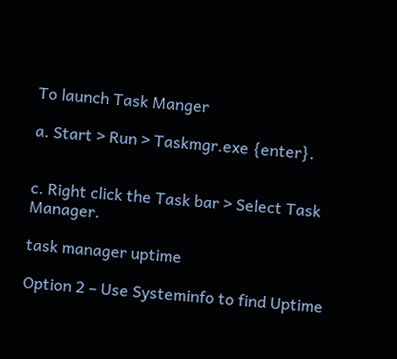To launch Task Manger

a. Start > Run > Taskmgr.exe {enter}.


c. Right click the Task bar > Select Task Manager.

task manager uptime

Option 2 – Use Systeminfo to find Uptime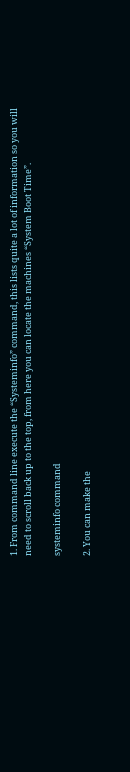1. From command line execute the “Systeminfo” command, this lists quite a lot of information so you will need to scroll back up to the top, from here you can locate the machines “System Boot Time”.

systeminfo command

2. You can make the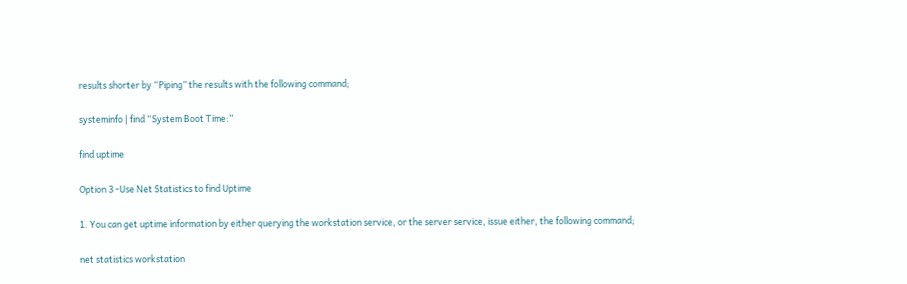results shorter by “Piping” the results with the following command;

systeminfo | find “System Boot Time:”

find uptime

Option 3 -Use Net Statistics to find Uptime

1. You can get uptime information by either querying the workstation service, or the server service, issue either, the following command;

net statistics workstation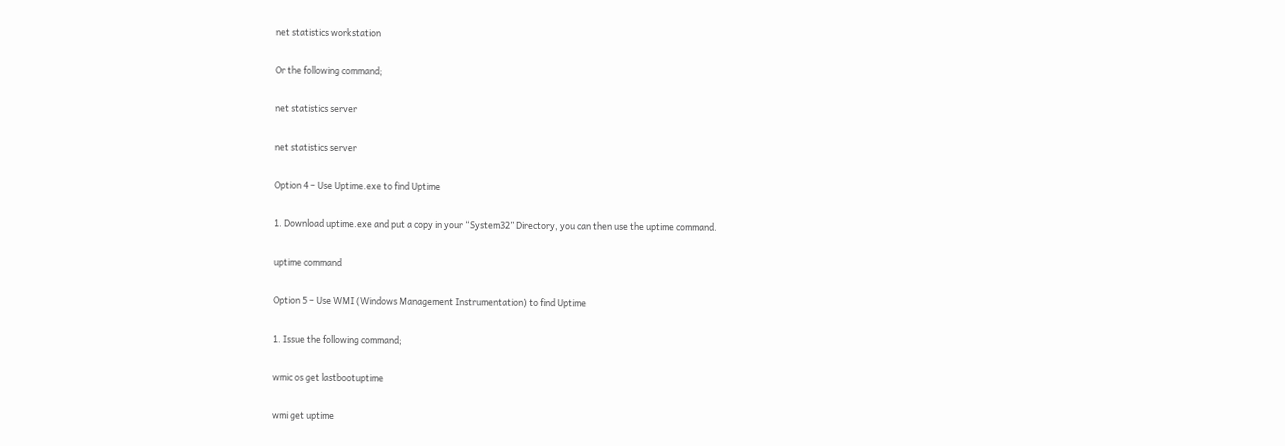net statistics workstation

Or the following command;

net statistics server

net statistics server

Option 4 – Use Uptime.exe to find Uptime

1. Download uptime.exe and put a copy in your “System32” Directory, you can then use the uptime command.

uptime command

Option 5 – Use WMI (Windows Management Instrumentation) to find Uptime

1. Issue the following command;

wmic os get lastbootuptime

wmi get uptime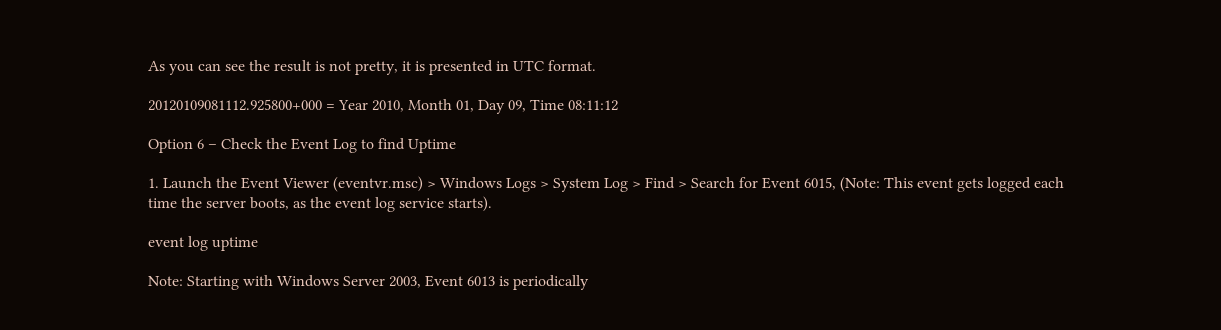As you can see the result is not pretty, it is presented in UTC format.

20120109081112.925800+000 = Year 2010, Month 01, Day 09, Time 08:11:12

Option 6 – Check the Event Log to find Uptime

1. Launch the Event Viewer (eventvr.msc) > Windows Logs > System Log > Find > Search for Event 6015, (Note: This event gets logged each time the server boots, as the event log service starts).

event log uptime

Note: Starting with Windows Server 2003, Event 6013 is periodically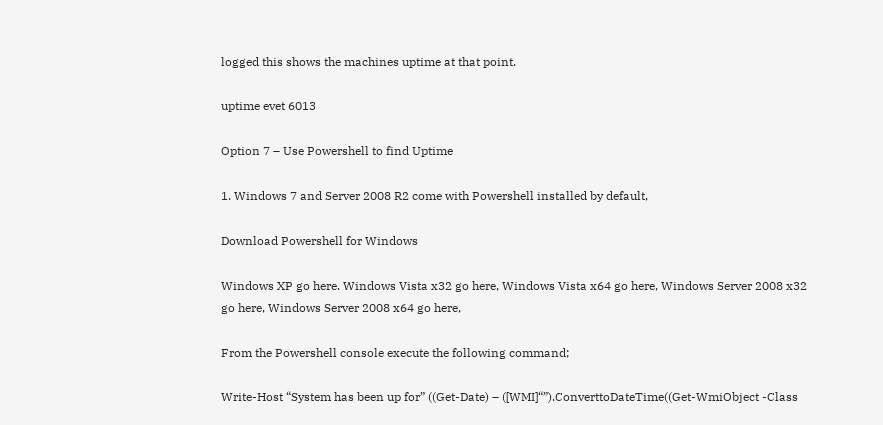logged this shows the machines uptime at that point.

uptime evet 6013

Option 7 – Use Powershell to find Uptime

1. Windows 7 and Server 2008 R2 come with Powershell installed by default,

Download Powershell for Windows

Windows XP go here. Windows Vista x32 go here, Windows Vista x64 go here, Windows Server 2008 x32 go here, Windows Server 2008 x64 go here,

From the Powershell console execute the following command;

Write-Host “System has been up for” ((Get-Date) – ([WMI]“”).ConverttoDateTime((Get-WmiObject -Class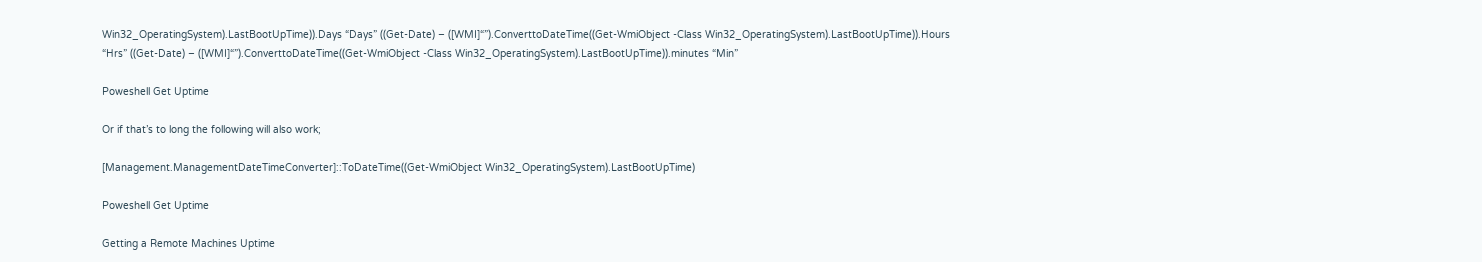Win32_OperatingSystem).LastBootUpTime)).Days “Days” ((Get-Date) – ([WMI]“”).ConverttoDateTime((Get-WmiObject -Class Win32_OperatingSystem).LastBootUpTime)).Hours “Hrs” ((Get-Date) – ([WMI]“”).ConverttoDateTime((Get-WmiObject -Class Win32_OperatingSystem).LastBootUpTime)).minutes “Min”

Poweshell Get Uptime

Or if that’s to long the following will also work;

[Management.ManagementDateTimeConverter]::ToDateTime((Get-WmiObject Win32_OperatingSystem).LastBootUpTime)

Poweshell Get Uptime

Getting a Remote Machines Uptime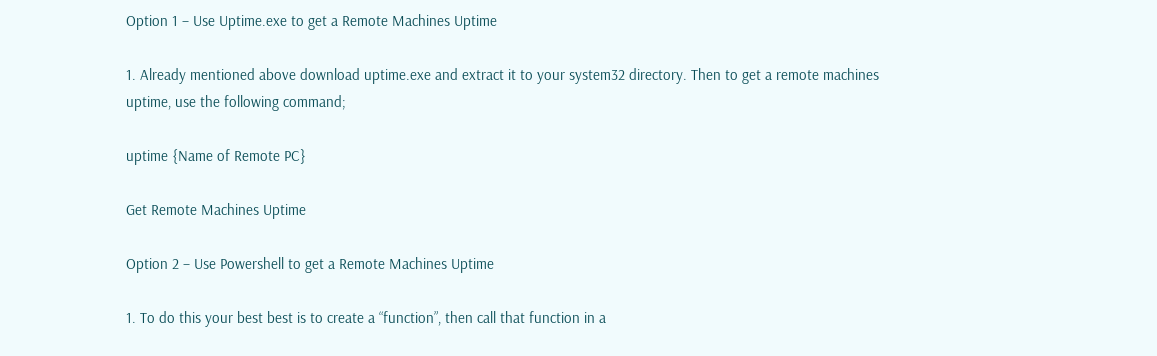Option 1 – Use Uptime.exe to get a Remote Machines Uptime

1. Already mentioned above download uptime.exe and extract it to your system32 directory. Then to get a remote machines uptime, use the following command;

uptime {Name of Remote PC}

Get Remote Machines Uptime

Option 2 – Use Powershell to get a Remote Machines Uptime

1. To do this your best best is to create a “function”, then call that function in a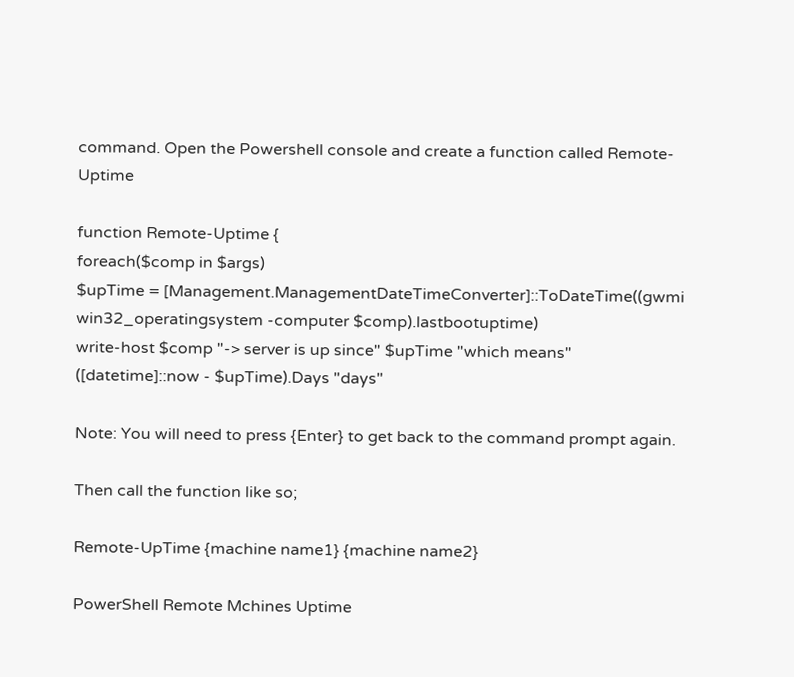command. Open the Powershell console and create a function called Remote-Uptime

function Remote-Uptime {
foreach($comp in $args)
$upTime = [Management.ManagementDateTimeConverter]::ToDateTime((gwmi win32_operatingsystem -computer $comp).lastbootuptime)
write-host $comp "-> server is up since" $upTime "which means" ([datetime]::now - $upTime).Days "days"

Note: You will need to press {Enter} to get back to the command prompt again.

Then call the function like so;

Remote-UpTime {machine name1} {machine name2}

PowerShell Remote Mchines Uptime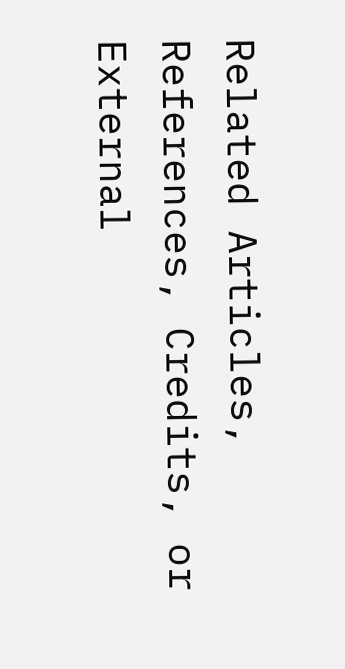Related Articles, References, Credits, or External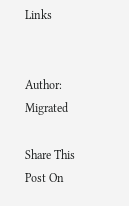Links


Author: Migrated

Share This Post On